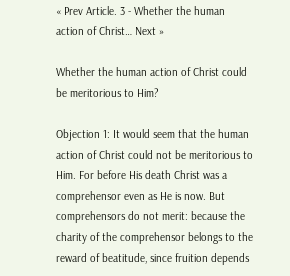« Prev Article. 3 - Whether the human action of Christ… Next »

Whether the human action of Christ could be meritorious to Him?

Objection 1: It would seem that the human action of Christ could not be meritorious to Him. For before His death Christ was a comprehensor even as He is now. But comprehensors do not merit: because the charity of the comprehensor belongs to the reward of beatitude, since fruition depends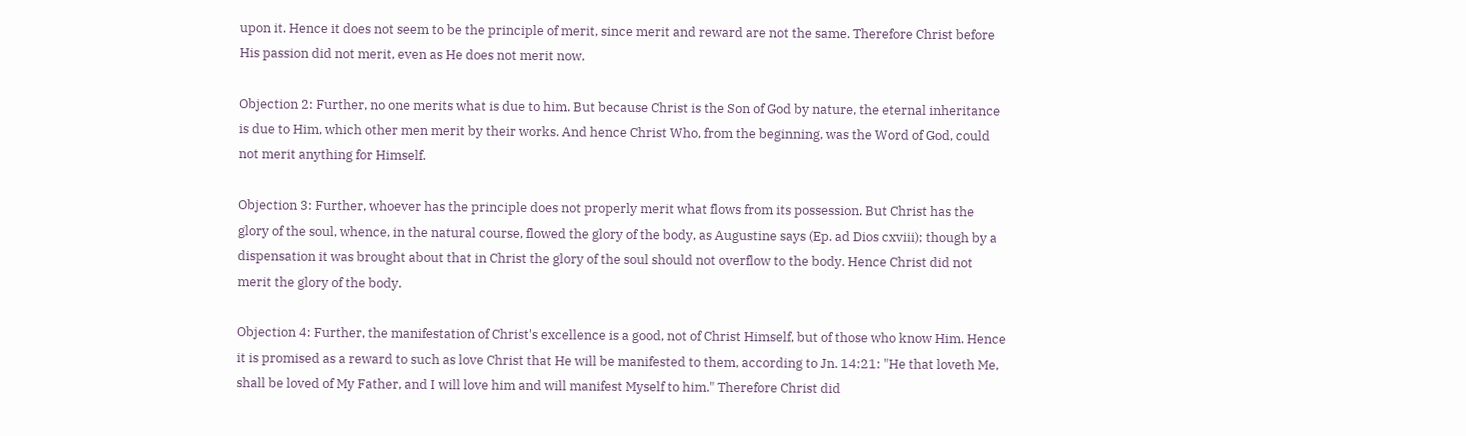upon it. Hence it does not seem to be the principle of merit, since merit and reward are not the same. Therefore Christ before His passion did not merit, even as He does not merit now.

Objection 2: Further, no one merits what is due to him. But because Christ is the Son of God by nature, the eternal inheritance is due to Him, which other men merit by their works. And hence Christ Who, from the beginning, was the Word of God, could not merit anything for Himself.

Objection 3: Further, whoever has the principle does not properly merit what flows from its possession. But Christ has the glory of the soul, whence, in the natural course, flowed the glory of the body, as Augustine says (Ep. ad Dios cxviii); though by a dispensation it was brought about that in Christ the glory of the soul should not overflow to the body. Hence Christ did not merit the glory of the body.

Objection 4: Further, the manifestation of Christ's excellence is a good, not of Christ Himself, but of those who know Him. Hence it is promised as a reward to such as love Christ that He will be manifested to them, according to Jn. 14:21: "He that loveth Me, shall be loved of My Father, and I will love him and will manifest Myself to him." Therefore Christ did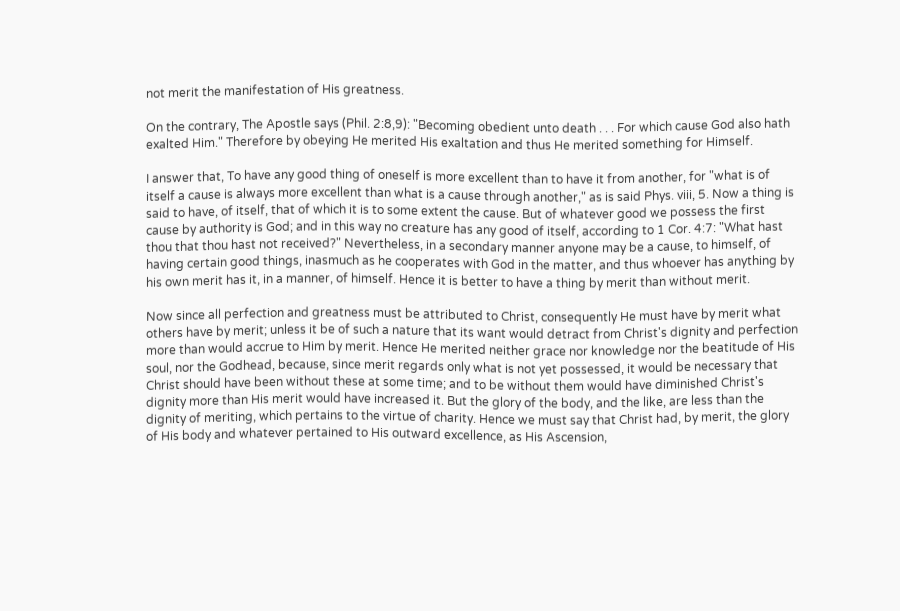not merit the manifestation of His greatness.

On the contrary, The Apostle says (Phil. 2:8,9): "Becoming obedient unto death . . . For which cause God also hath exalted Him." Therefore by obeying He merited His exaltation and thus He merited something for Himself.

I answer that, To have any good thing of oneself is more excellent than to have it from another, for "what is of itself a cause is always more excellent than what is a cause through another," as is said Phys. viii, 5. Now a thing is said to have, of itself, that of which it is to some extent the cause. But of whatever good we possess the first cause by authority is God; and in this way no creature has any good of itself, according to 1 Cor. 4:7: "What hast thou that thou hast not received?" Nevertheless, in a secondary manner anyone may be a cause, to himself, of having certain good things, inasmuch as he cooperates with God in the matter, and thus whoever has anything by his own merit has it, in a manner, of himself. Hence it is better to have a thing by merit than without merit.

Now since all perfection and greatness must be attributed to Christ, consequently He must have by merit what others have by merit; unless it be of such a nature that its want would detract from Christ's dignity and perfection more than would accrue to Him by merit. Hence He merited neither grace nor knowledge nor the beatitude of His soul, nor the Godhead, because, since merit regards only what is not yet possessed, it would be necessary that Christ should have been without these at some time; and to be without them would have diminished Christ's dignity more than His merit would have increased it. But the glory of the body, and the like, are less than the dignity of meriting, which pertains to the virtue of charity. Hence we must say that Christ had, by merit, the glory of His body and whatever pertained to His outward excellence, as His Ascension,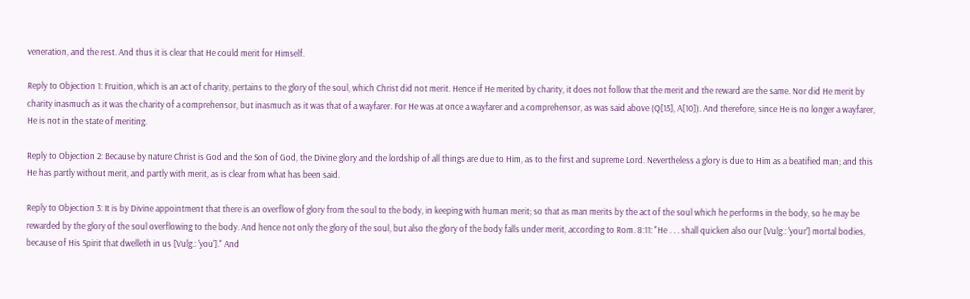veneration, and the rest. And thus it is clear that He could merit for Himself.

Reply to Objection 1: Fruition, which is an act of charity, pertains to the glory of the soul, which Christ did not merit. Hence if He merited by charity, it does not follow that the merit and the reward are the same. Nor did He merit by charity inasmuch as it was the charity of a comprehensor, but inasmuch as it was that of a wayfarer. For He was at once a wayfarer and a comprehensor, as was said above (Q[15], A[10]). And therefore, since He is no longer a wayfarer, He is not in the state of meriting.

Reply to Objection 2: Because by nature Christ is God and the Son of God, the Divine glory and the lordship of all things are due to Him, as to the first and supreme Lord. Nevertheless a glory is due to Him as a beatified man; and this He has partly without merit, and partly with merit, as is clear from what has been said.

Reply to Objection 3: It is by Divine appointment that there is an overflow of glory from the soul to the body, in keeping with human merit; so that as man merits by the act of the soul which he performs in the body, so he may be rewarded by the glory of the soul overflowing to the body. And hence not only the glory of the soul, but also the glory of the body falls under merit, according to Rom. 8:11: "He . . . shall quicken also our [Vulg.: 'your'] mortal bodies, because of His Spirit that dwelleth in us [Vulg.: 'you']." And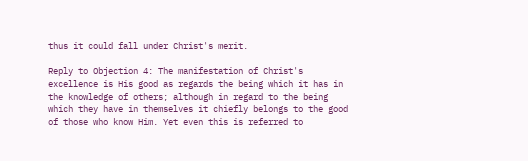thus it could fall under Christ's merit.

Reply to Objection 4: The manifestation of Christ's excellence is His good as regards the being which it has in the knowledge of others; although in regard to the being which they have in themselves it chiefly belongs to the good of those who know Him. Yet even this is referred to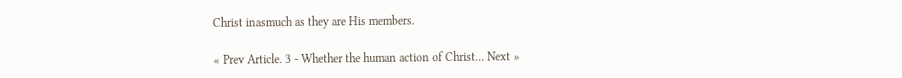Christ inasmuch as they are His members.

« Prev Article. 3 - Whether the human action of Christ… Next »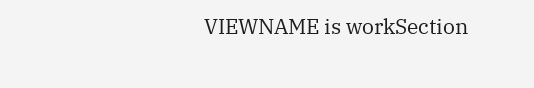VIEWNAME is workSection